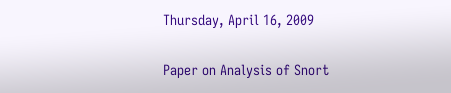Thursday, April 16, 2009

Paper on Analysis of Snort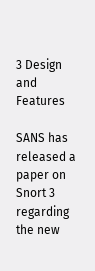3 Design and Features

SANS has released a paper on Snort 3 regarding the new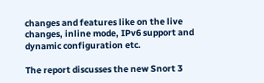changes and features like on the live changes, inline mode, IPv6 support and dynamic configuration etc.

The report discusses the new Snort 3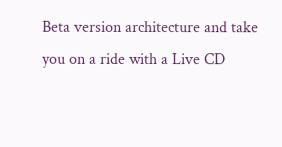Beta version architecture and take you on a ride with a Live CD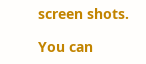screen shots.

You can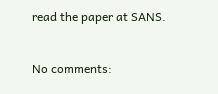read the paper at SANS.


No comments: